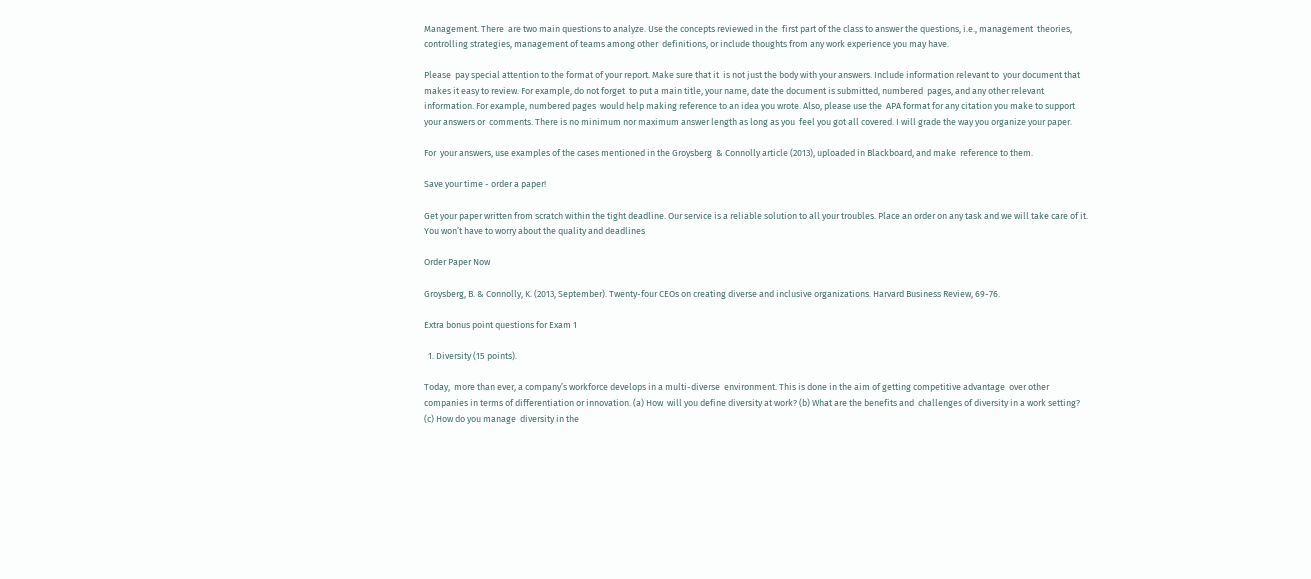Management. There  are two main questions to analyze. Use the concepts reviewed in the  first part of the class to answer the questions, i.e., management  theories, controlling strategies, management of teams among other  definitions, or include thoughts from any work experience you may have.

Please  pay special attention to the format of your report. Make sure that it  is not just the body with your answers. Include information relevant to  your document that makes it easy to review. For example, do not forget  to put a main title, your name, date the document is submitted, numbered  pages, and any other relevant information. For example, numbered pages  would help making reference to an idea you wrote. Also, please use the  APA format for any citation you make to support your answers or  comments. There is no minimum nor maximum answer length as long as you  feel you got all covered. I will grade the way you organize your paper.

For  your answers, use examples of the cases mentioned in the Groysberg  & Connolly article (2013), uploaded in Blackboard, and make  reference to them.

Save your time - order a paper!

Get your paper written from scratch within the tight deadline. Our service is a reliable solution to all your troubles. Place an order on any task and we will take care of it. You won’t have to worry about the quality and deadlines

Order Paper Now

Groysberg, B. & Connolly, K. (2013, September). Twenty-four CEOs on creating diverse and inclusive organizations. Harvard Business Review, 69-76.

Extra bonus point questions for Exam 1

  1. Diversity (15 points).

Today,  more than ever, a company’s workforce develops in a multi-diverse  environment. This is done in the aim of getting competitive advantage  over other companies in terms of differentiation or innovation. (a) How  will you define diversity at work? (b) What are the benefits and  challenges of diversity in a work setting? (c) How do you manage  diversity in the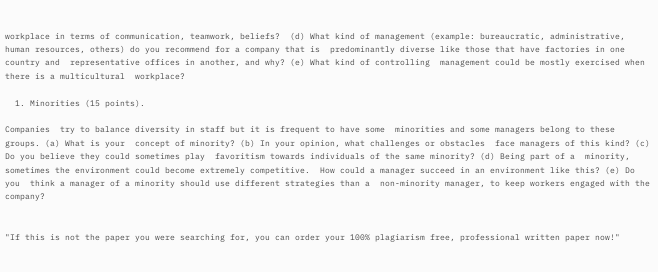workplace in terms of communication, teamwork, beliefs?  (d) What kind of management (example: bureaucratic, administrative,  human resources, others) do you recommend for a company that is  predominantly diverse like those that have factories in one country and  representative offices in another, and why? (e) What kind of controlling  management could be mostly exercised when there is a multicultural  workplace?

  1. Minorities (15 points).

Companies  try to balance diversity in staff but it is frequent to have some  minorities and some managers belong to these groups. (a) What is your  concept of minority? (b) In your opinion, what challenges or obstacles  face managers of this kind? (c) Do you believe they could sometimes play  favoritism towards individuals of the same minority? (d) Being part of a  minority, sometimes the environment could become extremely competitive.  How could a manager succeed in an environment like this? (e) Do you  think a manager of a minority should use different strategies than a  non-minority manager, to keep workers engaged with the company?


"If this is not the paper you were searching for, you can order your 100% plagiarism free, professional written paper now!"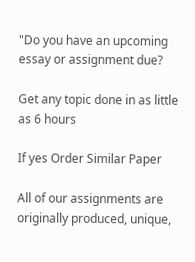"Do you have an upcoming essay or assignment due?

Get any topic done in as little as 6 hours

If yes Order Similar Paper

All of our assignments are originally produced, unique,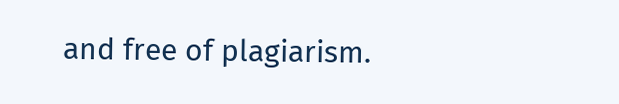and free of plagiarism.